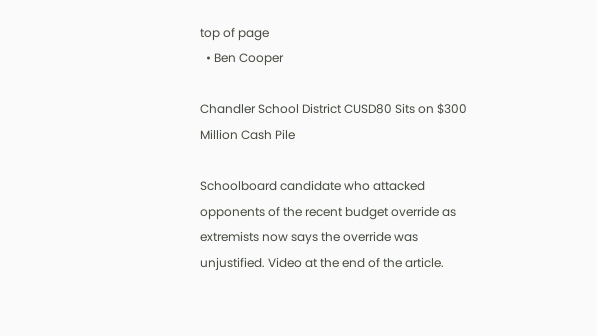top of page
  • Ben Cooper

Chandler School District CUSD80 Sits on $300 Million Cash Pile

Schoolboard candidate who attacked opponents of the recent budget override as extremists now says the override was unjustified. Video at the end of the article.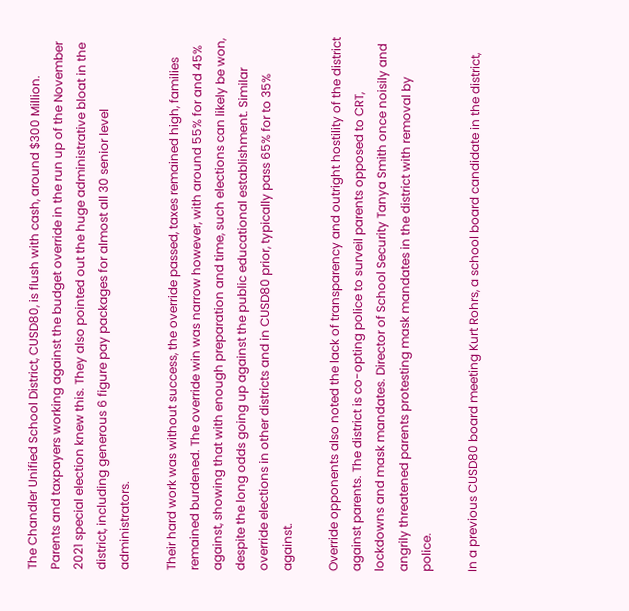The Chandler Unified School District, CUSD80, is flush with cash, around $300 Million. Parents and taxpayers working against the budget override in the run up of the November 2021 special election knew this. They also pointed out the huge administrative bloat in the district, including generous 6 figure pay packages for almost all 30 senior level administrators.

Their hard work was without success, the override passed, taxes remained high, families remained burdened. The override win was narrow however, with around 55% for and 45% against, showing that with enough preparation and time, such elections can likely be won, despite the long odds going up against the public educational establishment. Similar override elections in other districts and in CUSD80 prior, typically pass 65% for to 35% against.

Override opponents also noted the lack of transparency and outright hostility of the district against parents. The district is co-opting police to surveil parents opposed to CRT, lockdowns and mask mandates. Director of School Security Tanya Smith once noisily and angrily threatened parents protesting mask mandates in the district with removal by police.

In a previous CUSD80 board meeting Kurt Rohrs, a school board candidate in the district,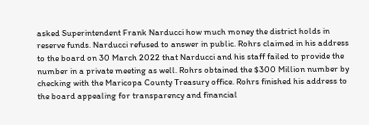asked Superintendent Frank Narducci how much money the district holds in reserve funds. Narducci refused to answer in public. Rohrs claimed in his address to the board on 30 March 2022 that Narducci and his staff failed to provide the number in a private meeting as well. Rohrs obtained the $300 Million number by checking with the Maricopa County Treasury office. Rohrs finished his address to the board appealing for transparency and financial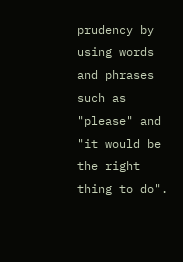prudency by using words and phrases such as "please" and "it would be the right thing to do".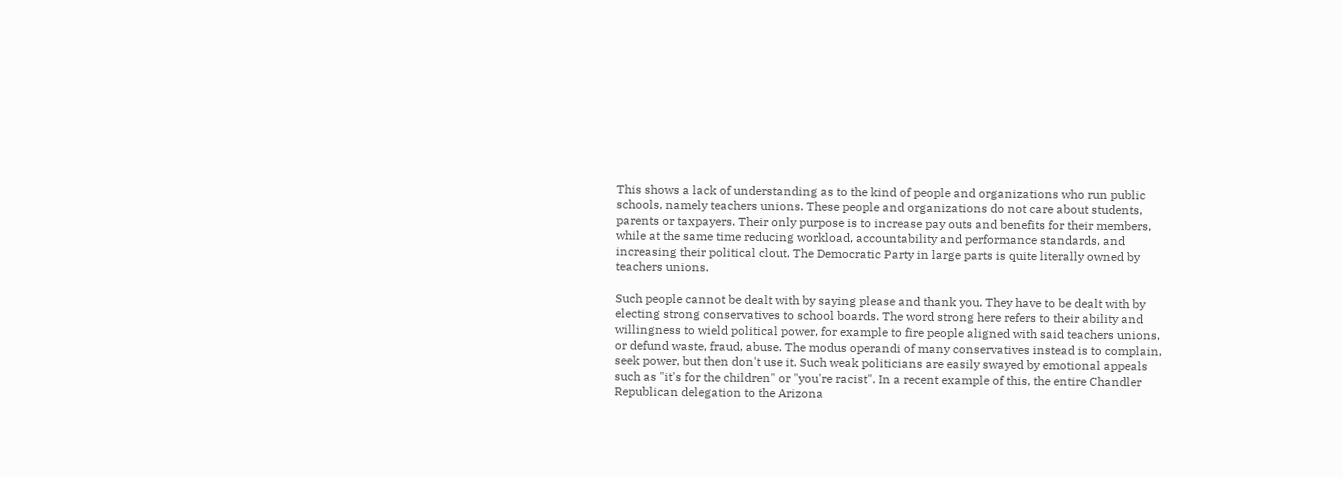This shows a lack of understanding as to the kind of people and organizations who run public schools, namely teachers unions. These people and organizations do not care about students, parents or taxpayers. Their only purpose is to increase pay outs and benefits for their members, while at the same time reducing workload, accountability and performance standards, and increasing their political clout. The Democratic Party in large parts is quite literally owned by teachers unions.

Such people cannot be dealt with by saying please and thank you. They have to be dealt with by electing strong conservatives to school boards. The word strong here refers to their ability and willingness to wield political power, for example to fire people aligned with said teachers unions, or defund waste, fraud, abuse. The modus operandi of many conservatives instead is to complain, seek power, but then don't use it. Such weak politicians are easily swayed by emotional appeals such as "it's for the children" or "you're racist". In a recent example of this, the entire Chandler Republican delegation to the Arizona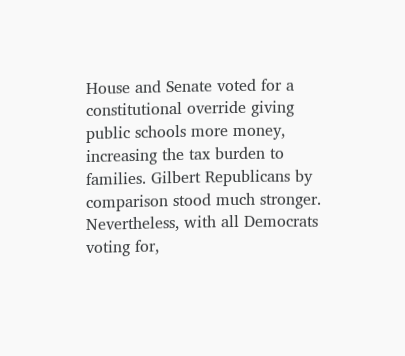House and Senate voted for a constitutional override giving public schools more money, increasing the tax burden to families. Gilbert Republicans by comparison stood much stronger. Nevertheless, with all Democrats voting for,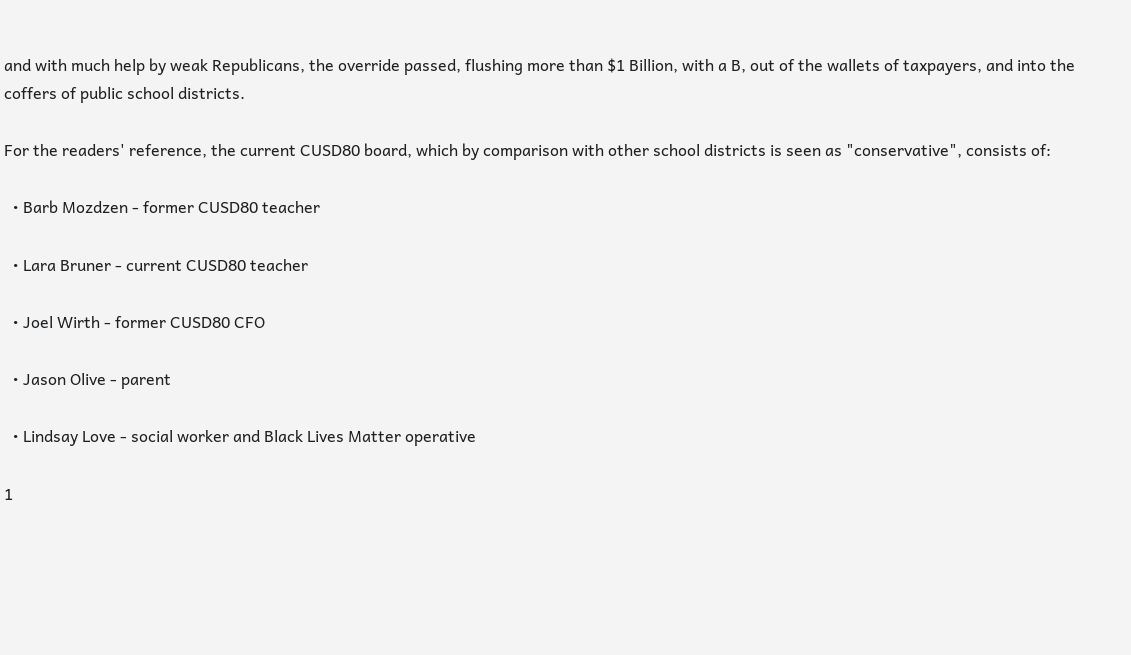and with much help by weak Republicans, the override passed, flushing more than $1 Billion, with a B, out of the wallets of taxpayers, and into the coffers of public school districts.

For the readers' reference, the current CUSD80 board, which by comparison with other school districts is seen as "conservative", consists of:

  • Barb Mozdzen - former CUSD80 teacher

  • Lara Bruner - current CUSD80 teacher

  • Joel Wirth - former CUSD80 CFO

  • Jason Olive - parent

  • Lindsay Love - social worker and Black Lives Matter operative

1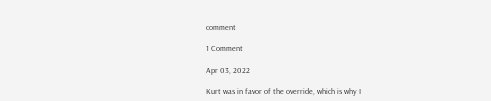comment

1 Comment

Apr 03, 2022

Kurt was in favor of the override, which is why I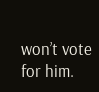won’t vote for him.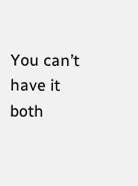You can’t have it both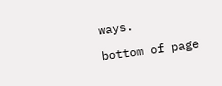ways.

bottom of page